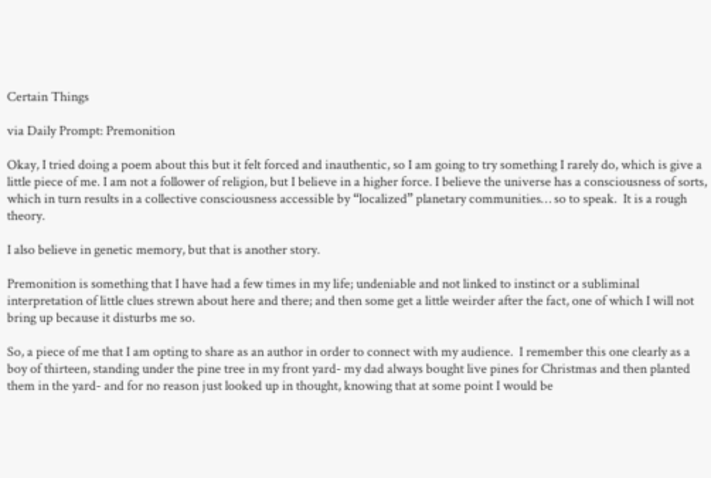Certain Things

via Daily Prompt: Premonition

Okay, I tried doing a poem about this but it felt forced and inauthentic, so I am going to try something I rarely do, which is give a little piece of me. I am not a follower of religion, but I believe in a higher force. I believe the universe has a consciousness of sorts, which in turn results in a collective consciousness accessible by “localized” planetary communities… so to speak.  It is a rough theory.

I also believe in genetic memory, but that is another story.

Premonition is something that I have had a few times in my life; undeniable and not linked to instinct or a subliminal interpretation of little clues strewn about here and there; and then some get a little weirder after the fact, one of which I will not bring up because it disturbs me so.

So, a piece of me that I am opting to share as an author in order to connect with my audience.  I remember this one clearly as a boy of thirteen, standing under the pine tree in my front yard- my dad always bought live pines for Christmas and then planted them in the yard- and for no reason just looked up in thought, knowing that at some point I would be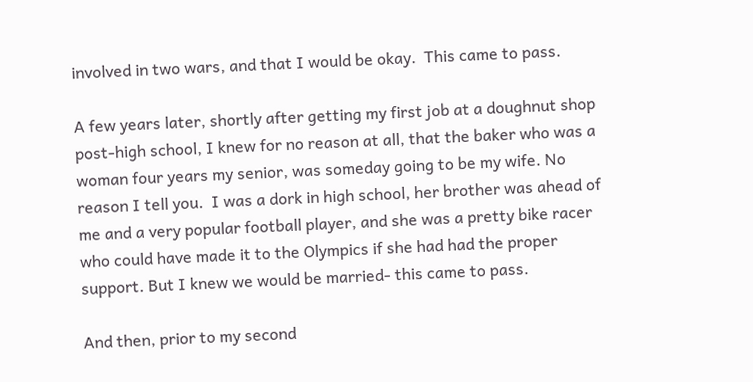involved in two wars, and that I would be okay.  This came to pass.

A few years later, shortly after getting my first job at a doughnut shop post-high school, I knew for no reason at all, that the baker who was a woman four years my senior, was someday going to be my wife. No reason I tell you.  I was a dork in high school, her brother was ahead of me and a very popular football player, and she was a pretty bike racer who could have made it to the Olympics if she had had the proper support. But I knew we would be married- this came to pass.

And then, prior to my second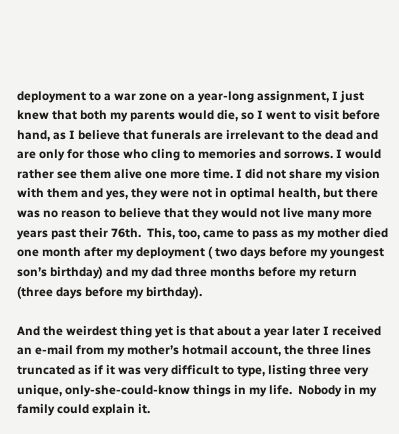deployment to a war zone on a year-long assignment, I just knew that both my parents would die, so I went to visit before hand, as I believe that funerals are irrelevant to the dead and are only for those who cling to memories and sorrows. I would rather see them alive one more time. I did not share my vision with them and yes, they were not in optimal health, but there was no reason to believe that they would not live many more years past their 76th.  This, too, came to pass as my mother died one month after my deployment ( two days before my youngest son’s birthday) and my dad three months before my return (three days before my birthday).

And the weirdest thing yet is that about a year later I received an e-mail from my mother’s hotmail account, the three lines truncated as if it was very difficult to type, listing three very unique, only-she-could-know things in my life.  Nobody in my family could explain it.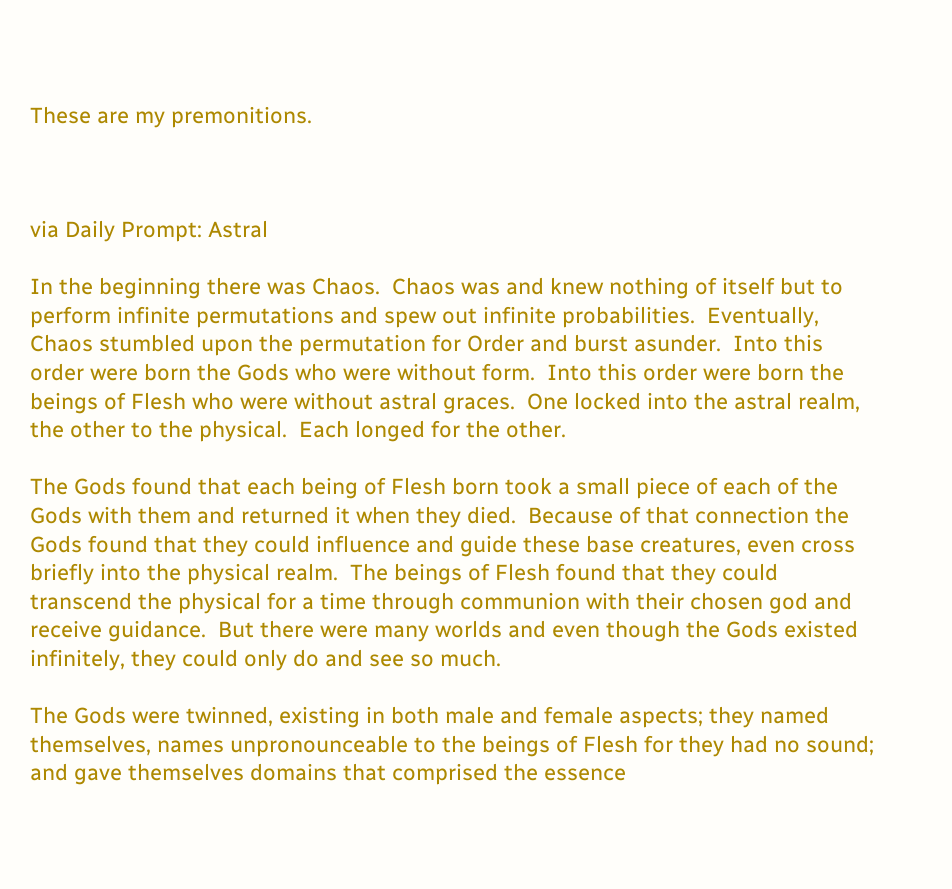These are my premonitions.



via Daily Prompt: Astral

In the beginning there was Chaos.  Chaos was and knew nothing of itself but to perform infinite permutations and spew out infinite probabilities.  Eventually, Chaos stumbled upon the permutation for Order and burst asunder.  Into this order were born the Gods who were without form.  Into this order were born the beings of Flesh who were without astral graces.  One locked into the astral realm, the other to the physical.  Each longed for the other.

The Gods found that each being of Flesh born took a small piece of each of the Gods with them and returned it when they died.  Because of that connection the Gods found that they could influence and guide these base creatures, even cross briefly into the physical realm.  The beings of Flesh found that they could transcend the physical for a time through communion with their chosen god and receive guidance.  But there were many worlds and even though the Gods existed infinitely, they could only do and see so much.

The Gods were twinned, existing in both male and female aspects; they named themselves, names unpronounceable to the beings of Flesh for they had no sound; and gave themselves domains that comprised the essence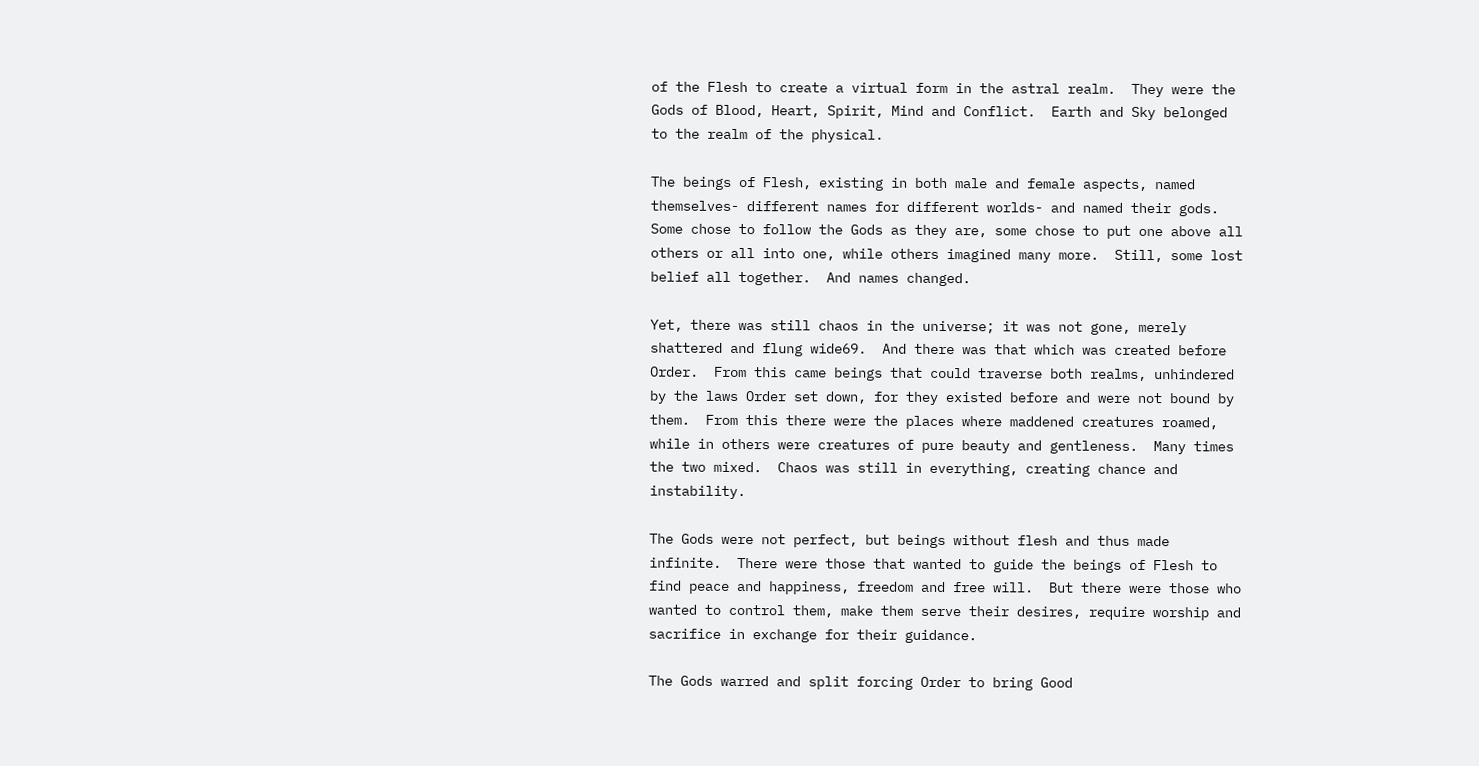of the Flesh to create a virtual form in the astral realm.  They were the Gods of Blood, Heart, Spirit, Mind and Conflict.  Earth and Sky belonged to the realm of the physical.

The beings of Flesh, existing in both male and female aspects, named themselves- different names for different worlds- and named their gods.  Some chose to follow the Gods as they are, some chose to put one above all others or all into one, while others imagined many more.  Still, some lost belief all together.  And names changed.

Yet, there was still chaos in the universe; it was not gone, merely shattered and flung wide69.  And there was that which was created before Order.  From this came beings that could traverse both realms, unhindered by the laws Order set down, for they existed before and were not bound by them.  From this there were the places where maddened creatures roamed, while in others were creatures of pure beauty and gentleness.  Many times the two mixed.  Chaos was still in everything, creating chance and instability.

The Gods were not perfect, but beings without flesh and thus made infinite.  There were those that wanted to guide the beings of Flesh to find peace and happiness, freedom and free will.  But there were those who wanted to control them, make them serve their desires, require worship and sacrifice in exchange for their guidance.

The Gods warred and split forcing Order to bring Good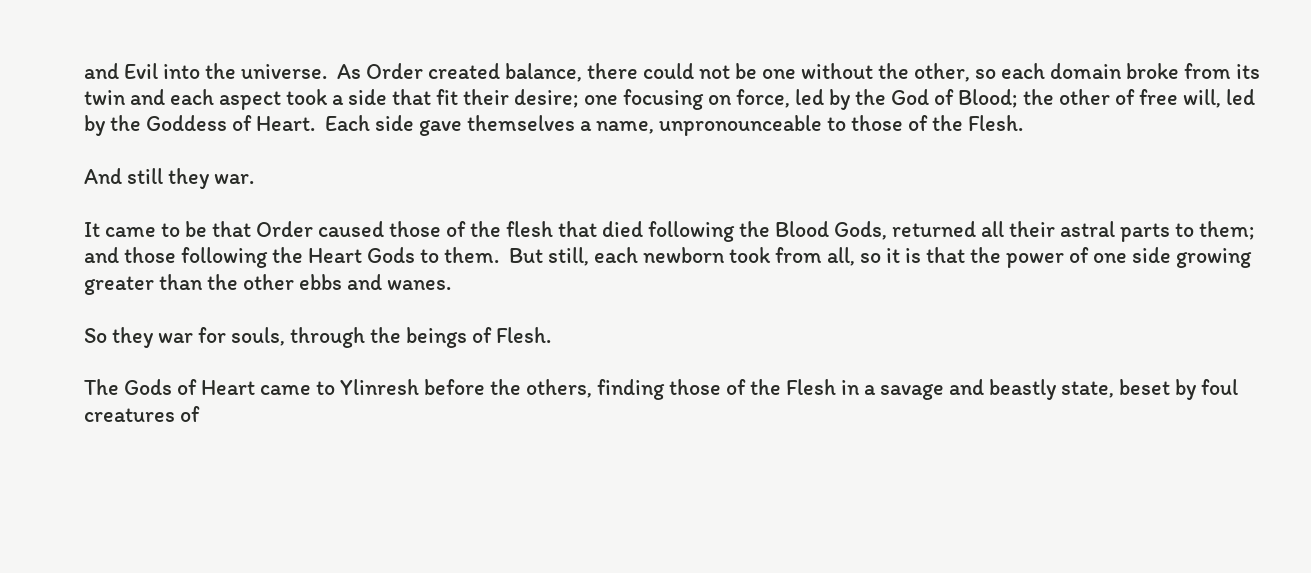and Evil into the universe.  As Order created balance, there could not be one without the other, so each domain broke from its twin and each aspect took a side that fit their desire; one focusing on force, led by the God of Blood; the other of free will, led by the Goddess of Heart.  Each side gave themselves a name, unpronounceable to those of the Flesh.

And still they war.

It came to be that Order caused those of the flesh that died following the Blood Gods, returned all their astral parts to them; and those following the Heart Gods to them.  But still, each newborn took from all, so it is that the power of one side growing greater than the other ebbs and wanes.

So they war for souls, through the beings of Flesh.

The Gods of Heart came to Ylinresh before the others, finding those of the Flesh in a savage and beastly state, beset by foul creatures of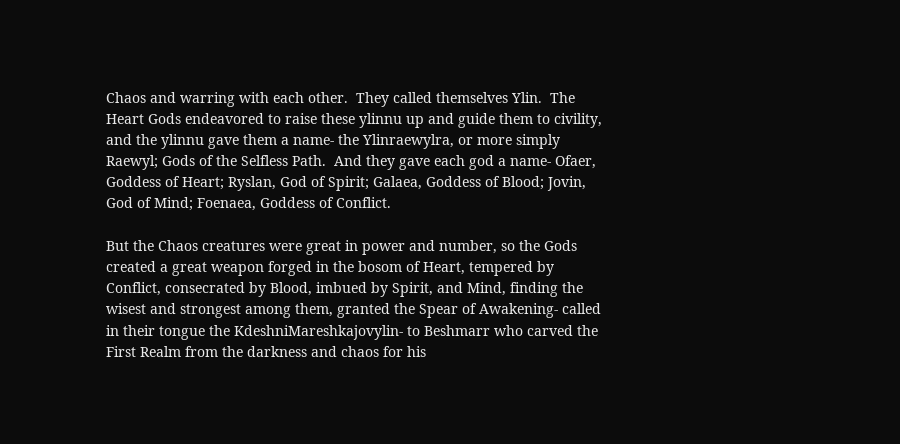Chaos and warring with each other.  They called themselves Ylin.  The Heart Gods endeavored to raise these ylinnu up and guide them to civility, and the ylinnu gave them a name- the Ylinraewylra, or more simply Raewyl; Gods of the Selfless Path.  And they gave each god a name- Ofaer, Goddess of Heart; Ryslan, God of Spirit; Galaea, Goddess of Blood; Jovin, God of Mind; Foenaea, Goddess of Conflict.

But the Chaos creatures were great in power and number, so the Gods created a great weapon forged in the bosom of Heart, tempered by Conflict, consecrated by Blood, imbued by Spirit, and Mind, finding the wisest and strongest among them, granted the Spear of Awakening- called in their tongue the KdeshniMareshkajovylin- to Beshmarr who carved the First Realm from the darkness and chaos for his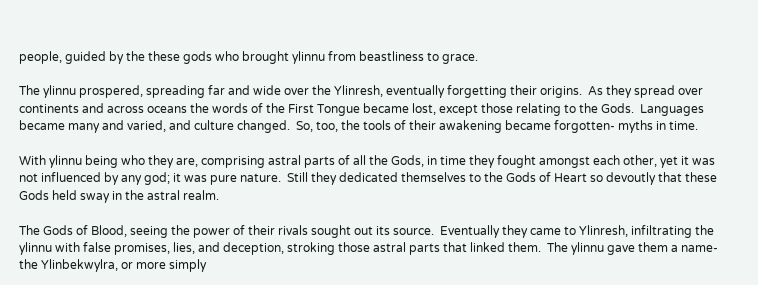people, guided by the these gods who brought ylinnu from beastliness to grace.

The ylinnu prospered, spreading far and wide over the Ylinresh, eventually forgetting their origins.  As they spread over continents and across oceans the words of the First Tongue became lost, except those relating to the Gods.  Languages became many and varied, and culture changed.  So, too, the tools of their awakening became forgotten- myths in time.

With ylinnu being who they are, comprising astral parts of all the Gods, in time they fought amongst each other, yet it was not influenced by any god; it was pure nature.  Still they dedicated themselves to the Gods of Heart so devoutly that these Gods held sway in the astral realm.

The Gods of Blood, seeing the power of their rivals sought out its source.  Eventually they came to Ylinresh, infiltrating the ylinnu with false promises, lies, and deception, stroking those astral parts that linked them.  The ylinnu gave them a name- the Ylinbekwylra, or more simply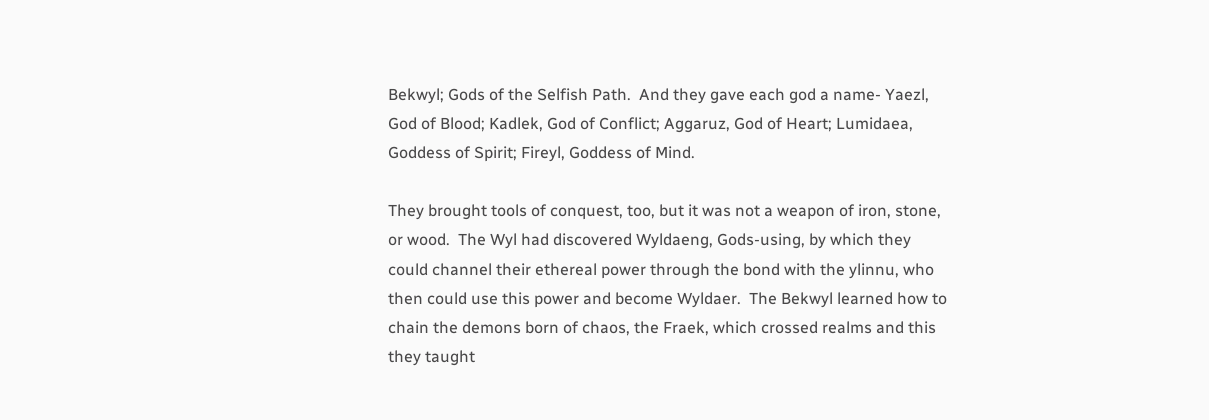Bekwyl; Gods of the Selfish Path.  And they gave each god a name- Yaezl, God of Blood; Kadlek, God of Conflict; Aggaruz, God of Heart; Lumidaea, Goddess of Spirit; Fireyl, Goddess of Mind.

They brought tools of conquest, too, but it was not a weapon of iron, stone, or wood.  The Wyl had discovered Wyldaeng, Gods-using, by which they could channel their ethereal power through the bond with the ylinnu, who then could use this power and become Wyldaer.  The Bekwyl learned how to chain the demons born of chaos, the Fraek, which crossed realms and this they taught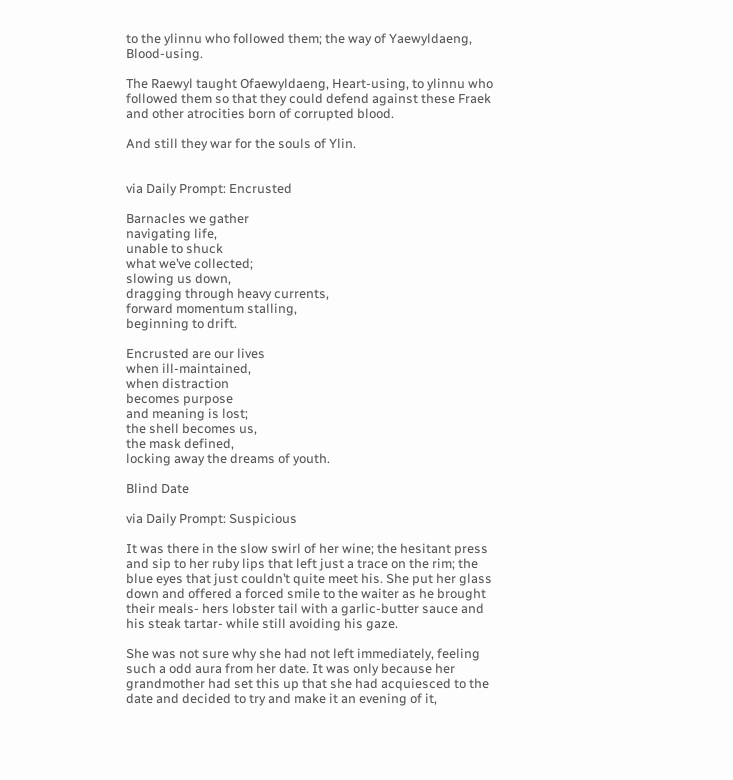to the ylinnu who followed them; the way of Yaewyldaeng, Blood-using.

The Raewyl taught Ofaewyldaeng, Heart-using, to ylinnu who followed them so that they could defend against these Fraek and other atrocities born of corrupted blood.

And still they war for the souls of Ylin.


via Daily Prompt: Encrusted

Barnacles we gather
navigating life,
unable to shuck
what we’ve collected;
slowing us down,
dragging through heavy currents,
forward momentum stalling,
beginning to drift.

Encrusted are our lives
when ill-maintained,
when distraction
becomes purpose
and meaning is lost;
the shell becomes us,
the mask defined,
locking away the dreams of youth.

Blind Date

via Daily Prompt: Suspicious

It was there in the slow swirl of her wine; the hesitant press and sip to her ruby lips that left just a trace on the rim; the blue eyes that just couldn’t quite meet his. She put her glass down and offered a forced smile to the waiter as he brought their meals- hers lobster tail with a garlic-butter sauce and his steak tartar- while still avoiding his gaze.

She was not sure why she had not left immediately, feeling such a odd aura from her date. It was only because her grandmother had set this up that she had acquiesced to the date and decided to try and make it an evening of it,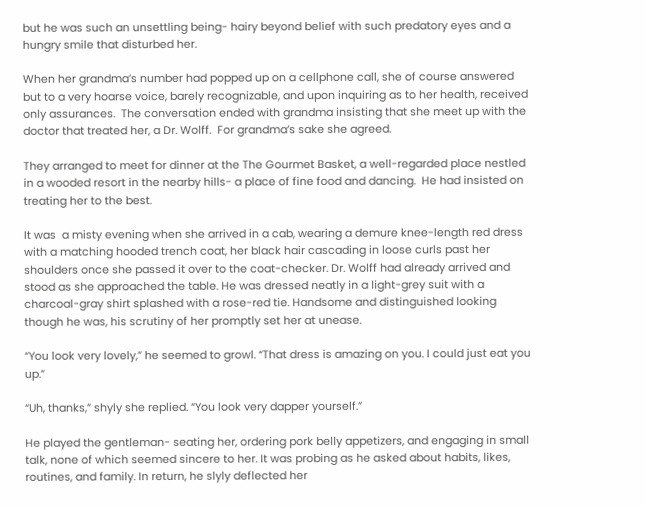but he was such an unsettling being- hairy beyond belief with such predatory eyes and a hungry smile that disturbed her.

When her grandma’s number had popped up on a cellphone call, she of course answered but to a very hoarse voice, barely recognizable, and upon inquiring as to her health, received only assurances.  The conversation ended with grandma insisting that she meet up with the doctor that treated her, a Dr. Wolff.  For grandma’s sake she agreed.

They arranged to meet for dinner at the The Gourmet Basket, a well-regarded place nestled in a wooded resort in the nearby hills- a place of fine food and dancing.  He had insisted on treating her to the best.

It was  a misty evening when she arrived in a cab, wearing a demure knee-length red dress with a matching hooded trench coat, her black hair cascading in loose curls past her shoulders once she passed it over to the coat-checker. Dr. Wolff had already arrived and stood as she approached the table. He was dressed neatly in a light-grey suit with a charcoal-gray shirt splashed with a rose-red tie. Handsome and distinguished looking though he was, his scrutiny of her promptly set her at unease.

“You look very lovely,” he seemed to growl. “That dress is amazing on you. I could just eat you up.”

“Uh, thanks,” shyly she replied. “You look very dapper yourself.”

He played the gentleman- seating her, ordering pork belly appetizers, and engaging in small talk, none of which seemed sincere to her. It was probing as he asked about habits, likes, routines, and family. In return, he slyly deflected her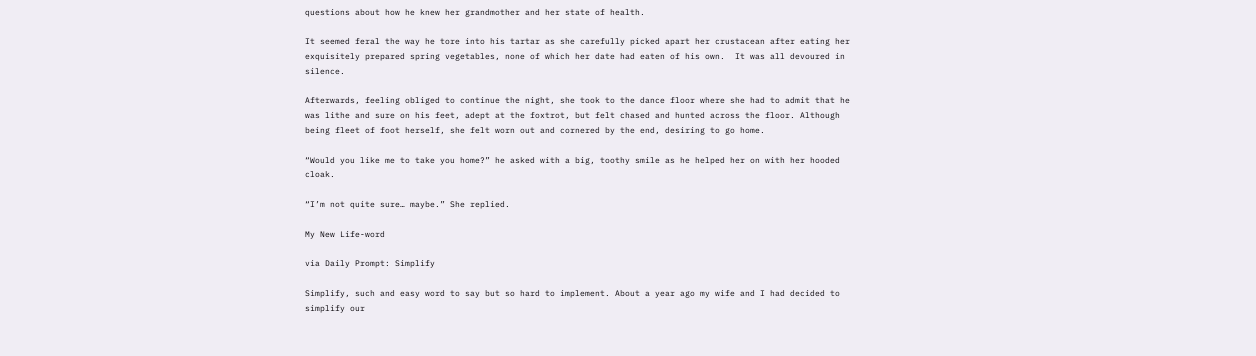questions about how he knew her grandmother and her state of health.

It seemed feral the way he tore into his tartar as she carefully picked apart her crustacean after eating her exquisitely prepared spring vegetables, none of which her date had eaten of his own.  It was all devoured in silence.

Afterwards, feeling obliged to continue the night, she took to the dance floor where she had to admit that he was lithe and sure on his feet, adept at the foxtrot, but felt chased and hunted across the floor. Although being fleet of foot herself, she felt worn out and cornered by the end, desiring to go home.

“Would you like me to take you home?” he asked with a big, toothy smile as he helped her on with her hooded cloak.

“I’m not quite sure… maybe.” She replied.

My New Life-word

via Daily Prompt: Simplify

Simplify, such and easy word to say but so hard to implement. About a year ago my wife and I had decided to simplify our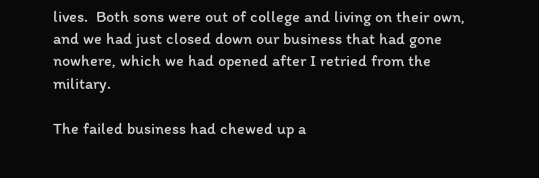lives.  Both sons were out of college and living on their own, and we had just closed down our business that had gone nowhere, which we had opened after I retried from the military.

The failed business had chewed up a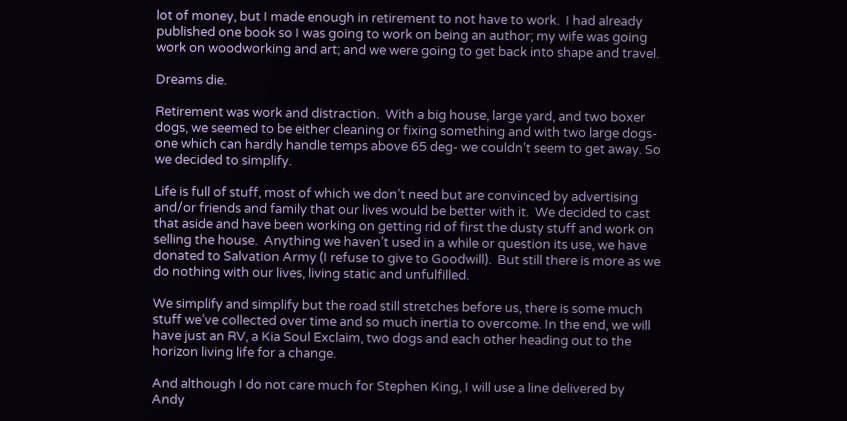lot of money, but I made enough in retirement to not have to work.  I had already published one book so I was going to work on being an author; my wife was going work on woodworking and art; and we were going to get back into shape and travel.

Dreams die.

Retirement was work and distraction.  With a big house, large yard, and two boxer dogs, we seemed to be either cleaning or fixing something and with two large dogs- one which can hardly handle temps above 65 deg- we couldn’t seem to get away. So we decided to simplify.

Life is full of stuff, most of which we don’t need but are convinced by advertising and/or friends and family that our lives would be better with it.  We decided to cast that aside and have been working on getting rid of first the dusty stuff and work on selling the house.  Anything we haven’t used in a while or question its use, we have donated to Salvation Army (I refuse to give to Goodwill).  But still there is more as we do nothing with our lives, living static and unfulfilled.

We simplify and simplify but the road still stretches before us, there is some much stuff we’ve collected over time and so much inertia to overcome. In the end, we will have just an RV, a Kia Soul Exclaim, two dogs and each other heading out to the horizon living life for a change.

And although I do not care much for Stephen King, I will use a line delivered by Andy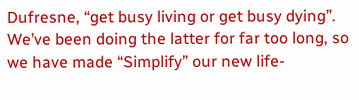Dufresne, “get busy living or get busy dying”. We’ve been doing the latter for far too long, so we have made “Simplify” our new life-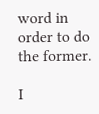word in order to do the former.

I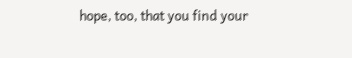hope, too, that you find your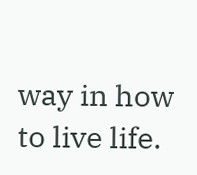way in how to live life.